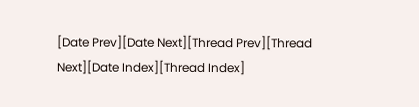[Date Prev][Date Next][Thread Prev][Thread Next][Date Index][Thread Index]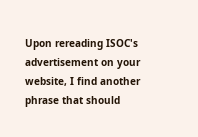Upon rereading ISOC's advertisement on your website, I find another
phrase that should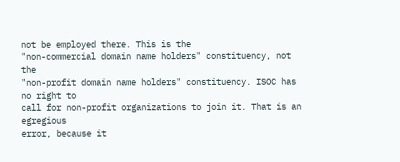not be employed there. This is the
"non-commercial domain name holders" constituency, not the
"non-profit domain name holders" constituency. ISOC has no right to
call for non-profit organizations to join it. That is an egregious
error, because it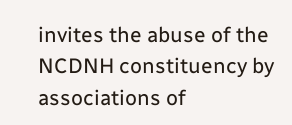invites the abuse of the NCDNH constituency by
associations of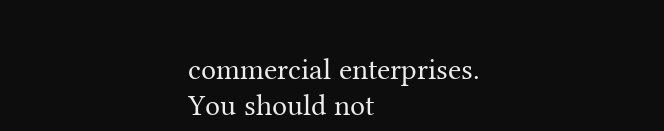commercial enterprises. You should not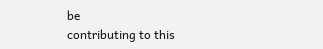be
contributing to this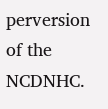perversion of the NCDNHC.